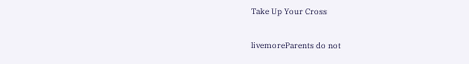Take Up Your Cross

livemoreParents do not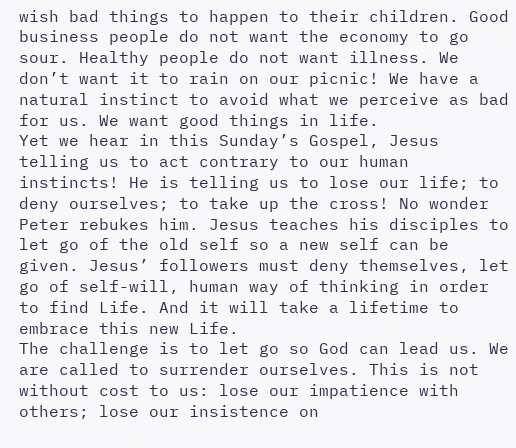wish bad things to happen to their children. Good business people do not want the economy to go sour. Healthy people do not want illness. We don’t want it to rain on our picnic! We have a natural instinct to avoid what we perceive as bad for us. We want good things in life.
Yet we hear in this Sunday’s Gospel, Jesus telling us to act contrary to our human instincts! He is telling us to lose our life; to deny ourselves; to take up the cross! No wonder Peter rebukes him. Jesus teaches his disciples to let go of the old self so a new self can be given. Jesus’ followers must deny themselves, let go of self-will, human way of thinking in order to find Life. And it will take a lifetime to embrace this new Life.
The challenge is to let go so God can lead us. We are called to surrender ourselves. This is not without cost to us: lose our impatience with others; lose our insistence on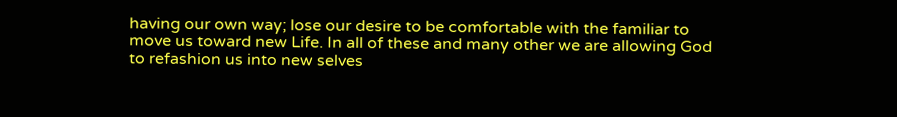having our own way; lose our desire to be comfortable with the familiar to move us toward new Life. In all of these and many other we are allowing God to refashion us into new selves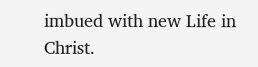imbued with new Life in Christ.